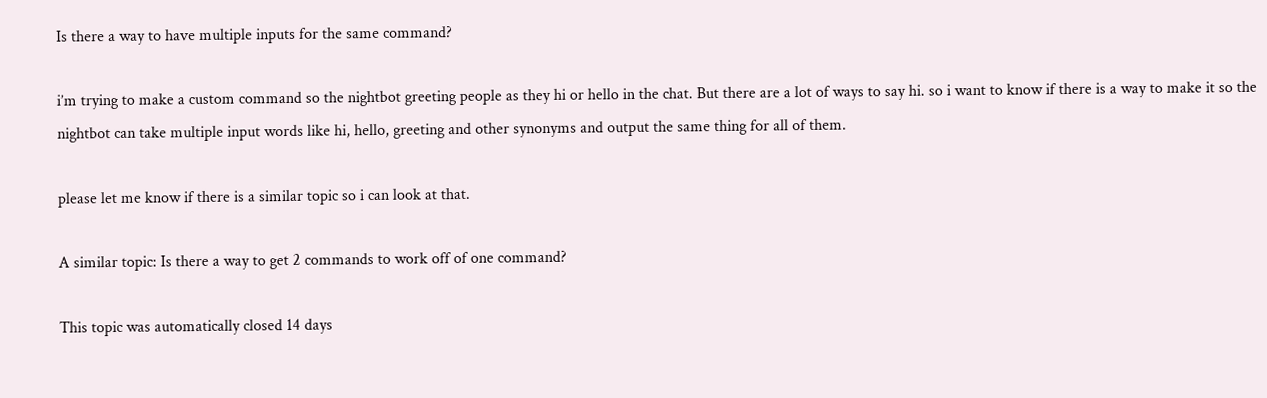Is there a way to have multiple inputs for the same command?

i’m trying to make a custom command so the nightbot greeting people as they hi or hello in the chat. But there are a lot of ways to say hi. so i want to know if there is a way to make it so the nightbot can take multiple input words like hi, hello, greeting and other synonyms and output the same thing for all of them.

please let me know if there is a similar topic so i can look at that.

A similar topic: Is there a way to get 2 commands to work off of one command?

This topic was automatically closed 14 days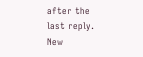after the last reply. New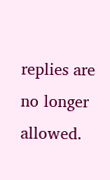replies are no longer allowed.